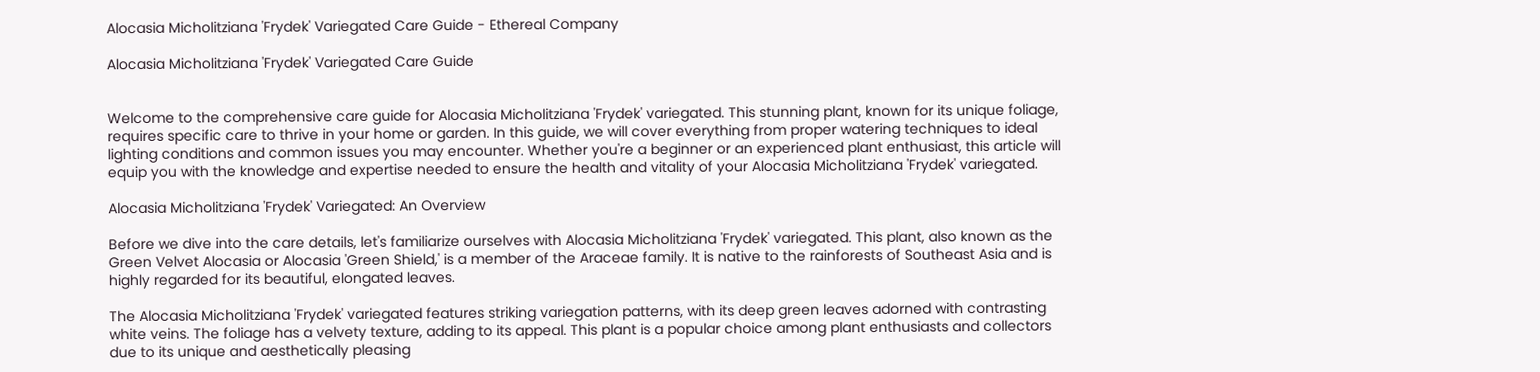Alocasia Micholitziana 'Frydek' Variegated Care Guide - Ethereal Company

Alocasia Micholitziana 'Frydek' Variegated Care Guide


Welcome to the comprehensive care guide for Alocasia Micholitziana 'Frydek' variegated. This stunning plant, known for its unique foliage, requires specific care to thrive in your home or garden. In this guide, we will cover everything from proper watering techniques to ideal lighting conditions and common issues you may encounter. Whether you're a beginner or an experienced plant enthusiast, this article will equip you with the knowledge and expertise needed to ensure the health and vitality of your Alocasia Micholitziana 'Frydek' variegated.

Alocasia Micholitziana 'Frydek' Variegated: An Overview

Before we dive into the care details, let's familiarize ourselves with Alocasia Micholitziana 'Frydek' variegated. This plant, also known as the Green Velvet Alocasia or Alocasia 'Green Shield,' is a member of the Araceae family. It is native to the rainforests of Southeast Asia and is highly regarded for its beautiful, elongated leaves.

The Alocasia Micholitziana 'Frydek' variegated features striking variegation patterns, with its deep green leaves adorned with contrasting white veins. The foliage has a velvety texture, adding to its appeal. This plant is a popular choice among plant enthusiasts and collectors due to its unique and aesthetically pleasing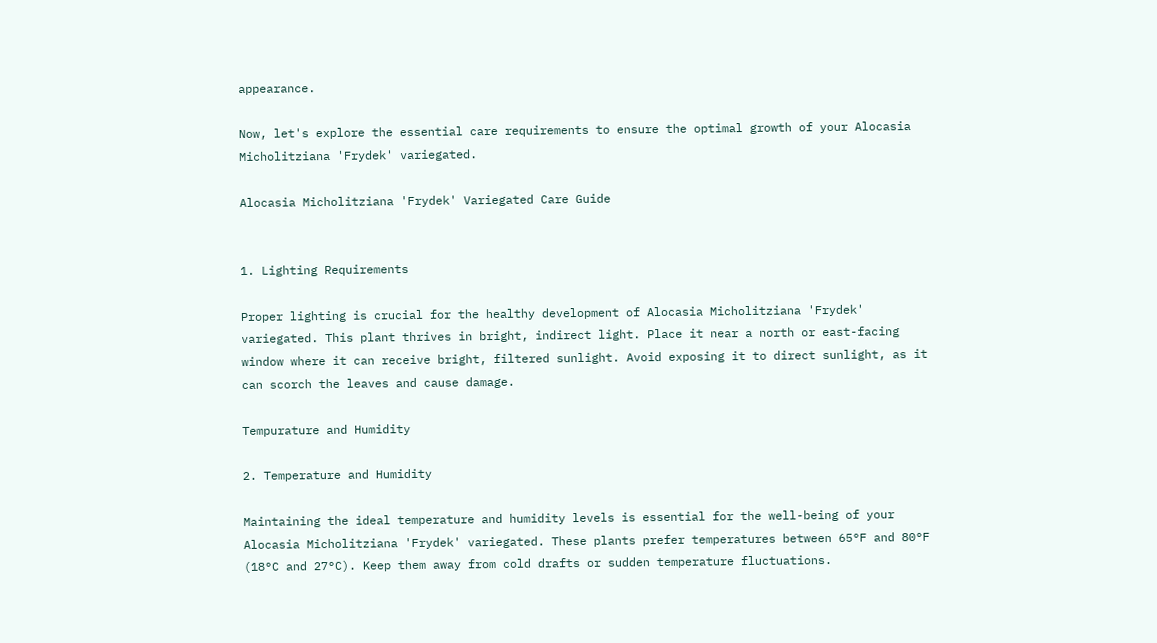appearance.

Now, let's explore the essential care requirements to ensure the optimal growth of your Alocasia Micholitziana 'Frydek' variegated.

Alocasia Micholitziana 'Frydek' Variegated Care Guide


1. Lighting Requirements

Proper lighting is crucial for the healthy development of Alocasia Micholitziana 'Frydek' variegated. This plant thrives in bright, indirect light. Place it near a north or east-facing window where it can receive bright, filtered sunlight. Avoid exposing it to direct sunlight, as it can scorch the leaves and cause damage.

Tempurature and Humidity

2. Temperature and Humidity

Maintaining the ideal temperature and humidity levels is essential for the well-being of your Alocasia Micholitziana 'Frydek' variegated. These plants prefer temperatures between 65°F and 80°F (18°C and 27°C). Keep them away from cold drafts or sudden temperature fluctuations.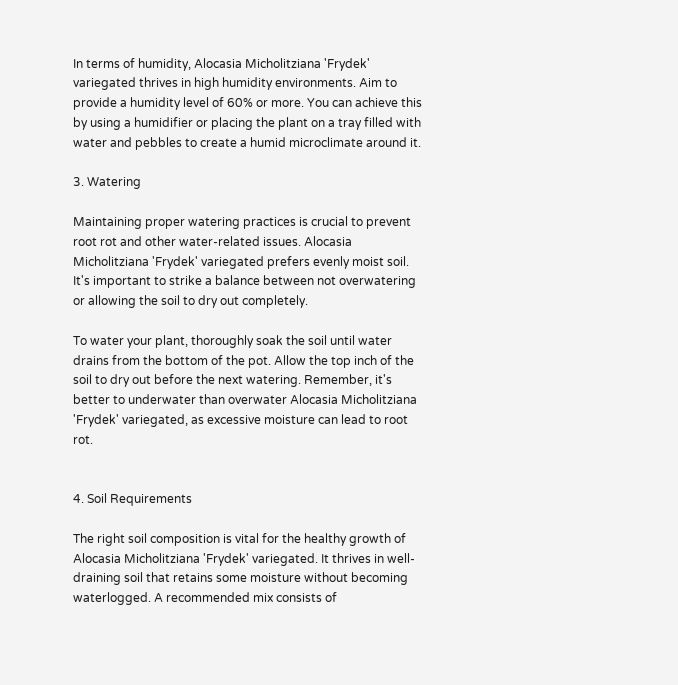In terms of humidity, Alocasia Micholitziana 'Frydek' variegated thrives in high humidity environments. Aim to provide a humidity level of 60% or more. You can achieve this by using a humidifier or placing the plant on a tray filled with water and pebbles to create a humid microclimate around it.

3. Watering

Maintaining proper watering practices is crucial to prevent root rot and other water-related issues. Alocasia Micholitziana 'Frydek' variegated prefers evenly moist soil. It's important to strike a balance between not overwatering or allowing the soil to dry out completely.

To water your plant, thoroughly soak the soil until water drains from the bottom of the pot. Allow the top inch of the soil to dry out before the next watering. Remember, it's better to underwater than overwater Alocasia Micholitziana 'Frydek' variegated, as excessive moisture can lead to root rot.


4. Soil Requirements

The right soil composition is vital for the healthy growth of Alocasia Micholitziana 'Frydek' variegated. It thrives in well-draining soil that retains some moisture without becoming waterlogged. A recommended mix consists of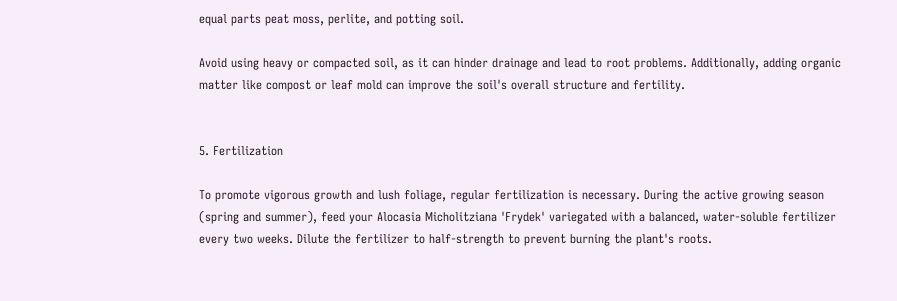equal parts peat moss, perlite, and potting soil.

Avoid using heavy or compacted soil, as it can hinder drainage and lead to root problems. Additionally, adding organic matter like compost or leaf mold can improve the soil's overall structure and fertility.


5. Fertilization

To promote vigorous growth and lush foliage, regular fertilization is necessary. During the active growing season (spring and summer), feed your Alocasia Micholitziana 'Frydek' variegated with a balanced, water-soluble fertilizer every two weeks. Dilute the fertilizer to half-strength to prevent burning the plant's roots.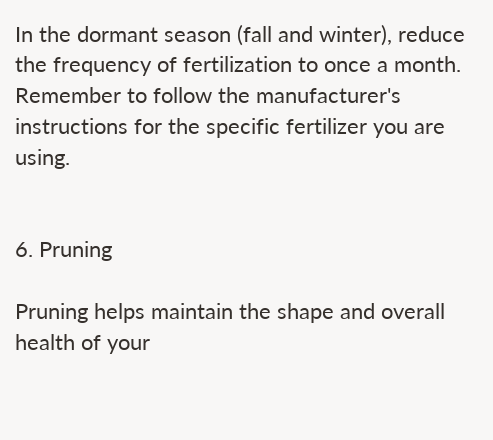In the dormant season (fall and winter), reduce the frequency of fertilization to once a month. Remember to follow the manufacturer's instructions for the specific fertilizer you are using.


6. Pruning

Pruning helps maintain the shape and overall health of your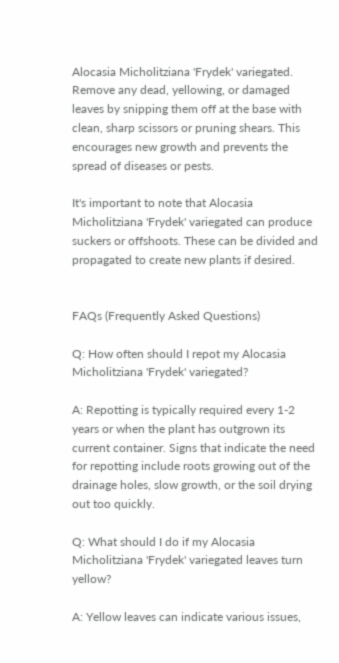Alocasia Micholitziana 'Frydek' variegated. Remove any dead, yellowing, or damaged leaves by snipping them off at the base with clean, sharp scissors or pruning shears. This encourages new growth and prevents the spread of diseases or pests.

It's important to note that Alocasia Micholitziana 'Frydek' variegated can produce suckers or offshoots. These can be divided and propagated to create new plants if desired.


FAQs (Frequently Asked Questions)

Q: How often should I repot my Alocasia Micholitziana 'Frydek' variegated?

A: Repotting is typically required every 1-2 years or when the plant has outgrown its current container. Signs that indicate the need for repotting include roots growing out of the drainage holes, slow growth, or the soil drying out too quickly.

Q: What should I do if my Alocasia Micholitziana 'Frydek' variegated leaves turn yellow?

A: Yellow leaves can indicate various issues,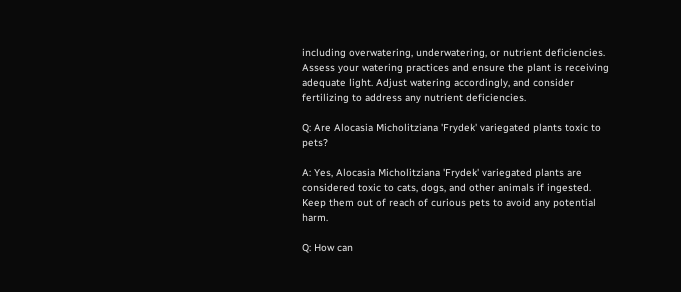including overwatering, underwatering, or nutrient deficiencies. Assess your watering practices and ensure the plant is receiving adequate light. Adjust watering accordingly, and consider fertilizing to address any nutrient deficiencies.

Q: Are Alocasia Micholitziana 'Frydek' variegated plants toxic to pets?

A: Yes, Alocasia Micholitziana 'Frydek' variegated plants are considered toxic to cats, dogs, and other animals if ingested. Keep them out of reach of curious pets to avoid any potential harm.

Q: How can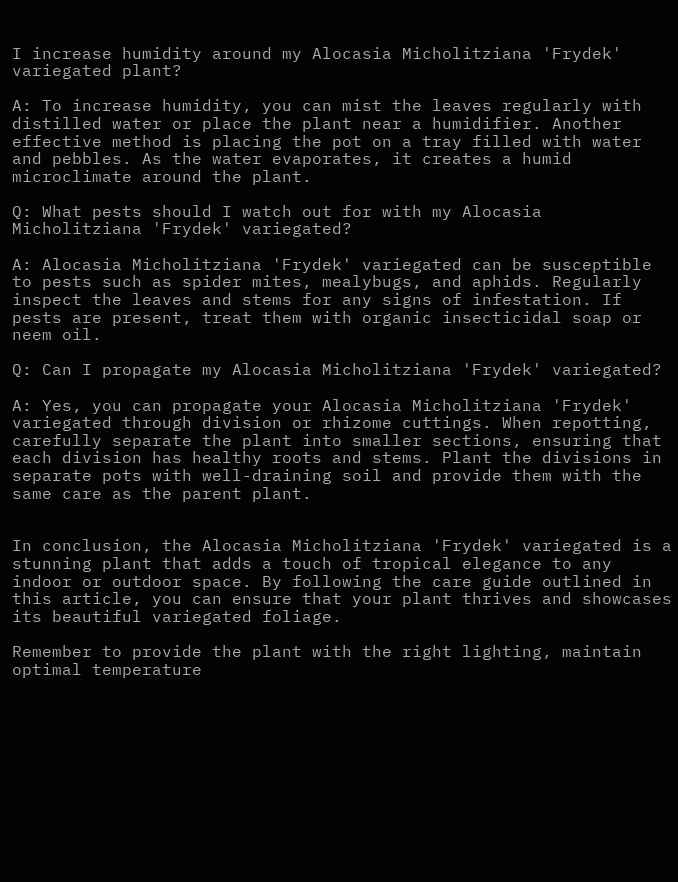I increase humidity around my Alocasia Micholitziana 'Frydek' variegated plant?

A: To increase humidity, you can mist the leaves regularly with distilled water or place the plant near a humidifier. Another effective method is placing the pot on a tray filled with water and pebbles. As the water evaporates, it creates a humid microclimate around the plant.

Q: What pests should I watch out for with my Alocasia Micholitziana 'Frydek' variegated?

A: Alocasia Micholitziana 'Frydek' variegated can be susceptible to pests such as spider mites, mealybugs, and aphids. Regularly inspect the leaves and stems for any signs of infestation. If pests are present, treat them with organic insecticidal soap or neem oil.

Q: Can I propagate my Alocasia Micholitziana 'Frydek' variegated?

A: Yes, you can propagate your Alocasia Micholitziana 'Frydek' variegated through division or rhizome cuttings. When repotting, carefully separate the plant into smaller sections, ensuring that each division has healthy roots and stems. Plant the divisions in separate pots with well-draining soil and provide them with the same care as the parent plant.


In conclusion, the Alocasia Micholitziana 'Frydek' variegated is a stunning plant that adds a touch of tropical elegance to any indoor or outdoor space. By following the care guide outlined in this article, you can ensure that your plant thrives and showcases its beautiful variegated foliage.

Remember to provide the plant with the right lighting, maintain optimal temperature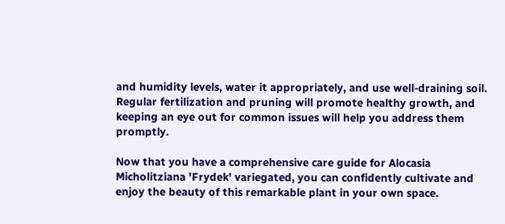and humidity levels, water it appropriately, and use well-draining soil. Regular fertilization and pruning will promote healthy growth, and keeping an eye out for common issues will help you address them promptly.

Now that you have a comprehensive care guide for Alocasia Micholitziana 'Frydek' variegated, you can confidently cultivate and enjoy the beauty of this remarkable plant in your own space.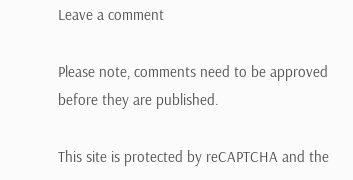Leave a comment

Please note, comments need to be approved before they are published.

This site is protected by reCAPTCHA and the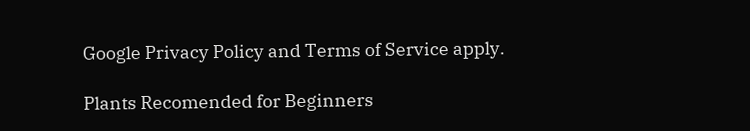Google Privacy Policy and Terms of Service apply.

Plants Recomended for Beginners